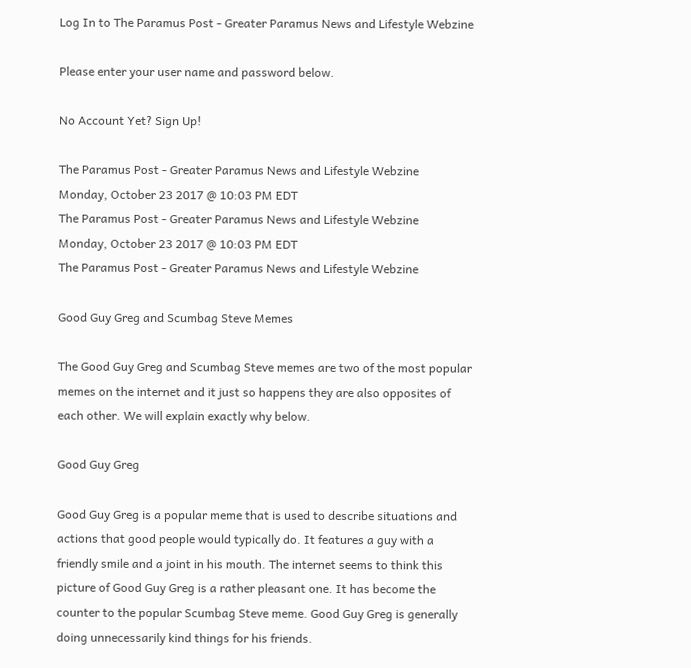Log In to The Paramus Post - Greater Paramus News and Lifestyle Webzine

Please enter your user name and password below.

No Account Yet? Sign Up!

The Paramus Post - Greater Paramus News and Lifestyle Webzine
Monday, October 23 2017 @ 10:03 PM EDT
The Paramus Post - Greater Paramus News and Lifestyle Webzine
Monday, October 23 2017 @ 10:03 PM EDT
The Paramus Post - Greater Paramus News and Lifestyle Webzine

Good Guy Greg and Scumbag Steve Memes

The Good Guy Greg and Scumbag Steve memes are two of the most popular memes on the internet and it just so happens they are also opposites of each other. We will explain exactly why below.

Good Guy Greg

Good Guy Greg is a popular meme that is used to describe situations and actions that good people would typically do. It features a guy with a friendly smile and a joint in his mouth. The internet seems to think this picture of Good Guy Greg is a rather pleasant one. It has become the counter to the popular Scumbag Steve meme. Good Guy Greg is generally doing unnecessarily kind things for his friends.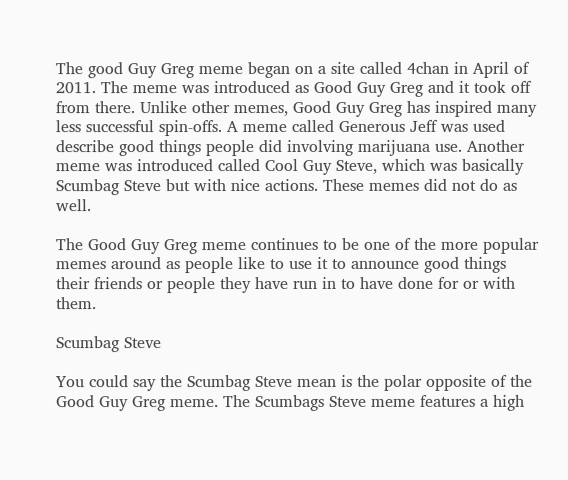The good Guy Greg meme began on a site called 4chan in April of 2011. The meme was introduced as Good Guy Greg and it took off from there. Unlike other memes, Good Guy Greg has inspired many less successful spin-offs. A meme called Generous Jeff was used describe good things people did involving marijuana use. Another meme was introduced called Cool Guy Steve, which was basically Scumbag Steve but with nice actions. These memes did not do as well.

The Good Guy Greg meme continues to be one of the more popular memes around as people like to use it to announce good things their friends or people they have run in to have done for or with them.

Scumbag Steve

You could say the Scumbag Steve mean is the polar opposite of the Good Guy Greg meme. The Scumbags Steve meme features a high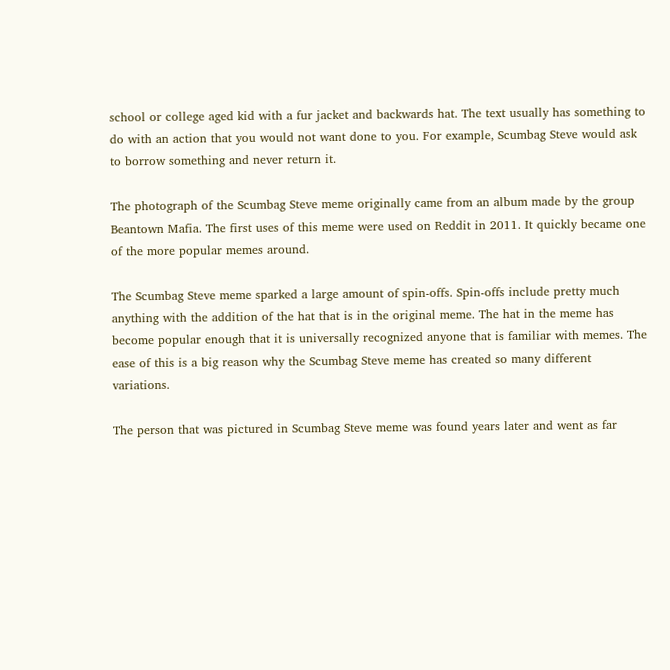school or college aged kid with a fur jacket and backwards hat. The text usually has something to do with an action that you would not want done to you. For example, Scumbag Steve would ask to borrow something and never return it.

The photograph of the Scumbag Steve meme originally came from an album made by the group Beantown Mafia. The first uses of this meme were used on Reddit in 2011. It quickly became one of the more popular memes around.

The Scumbag Steve meme sparked a large amount of spin-offs. Spin-offs include pretty much anything with the addition of the hat that is in the original meme. The hat in the meme has become popular enough that it is universally recognized anyone that is familiar with memes. The ease of this is a big reason why the Scumbag Steve meme has created so many different variations.

The person that was pictured in Scumbag Steve meme was found years later and went as far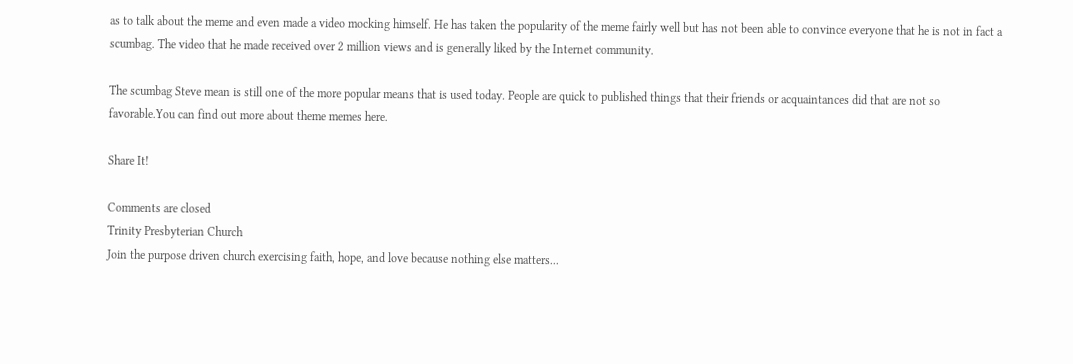as to talk about the meme and even made a video mocking himself. He has taken the popularity of the meme fairly well but has not been able to convince everyone that he is not in fact a scumbag. The video that he made received over 2 million views and is generally liked by the Internet community.

The scumbag Steve mean is still one of the more popular means that is used today. People are quick to published things that their friends or acquaintances did that are not so favorable.You can find out more about theme memes here.

Share It!

Comments are closed
Trinity Presbyterian Church
Join the purpose driven church exercising faith, hope, and love because nothing else matters...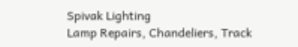Spivak Lighting
Lamp Repairs, Chandeliers, Track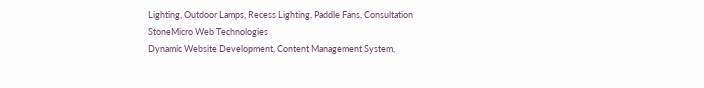Lighting, Outdoor Lamps, Recess Lighting, Paddle Fans, Consultation
StoneMicro Web Technologies
Dynamic Website Development, Content Management System,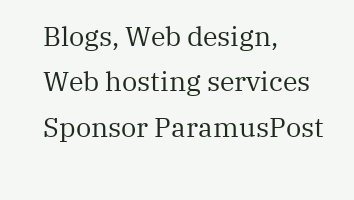Blogs, Web design, Web hosting services
Sponsor ParamusPost